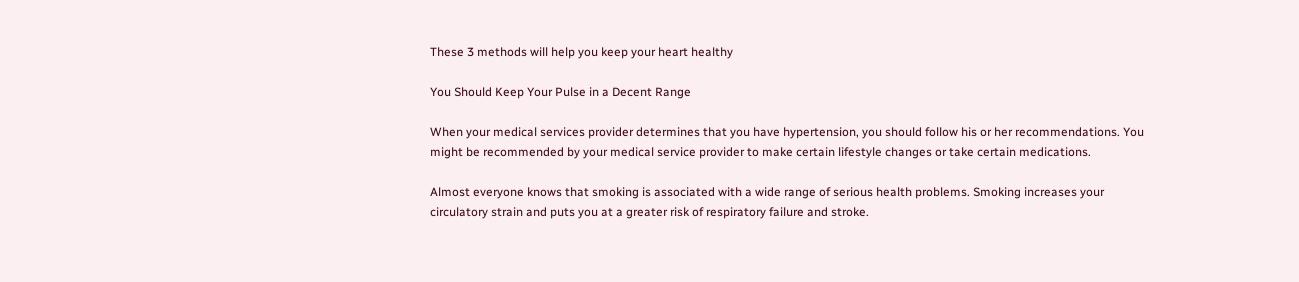These 3 methods will help you keep your heart healthy

You Should Keep Your Pulse in a Decent Range

When your medical services provider determines that you have hypertension, you should follow his or her recommendations. You might be recommended by your medical service provider to make certain lifestyle changes or take certain medications.

Almost everyone knows that smoking is associated with a wide range of serious health problems. Smoking increases your circulatory strain and puts you at a greater risk of respiratory failure and stroke.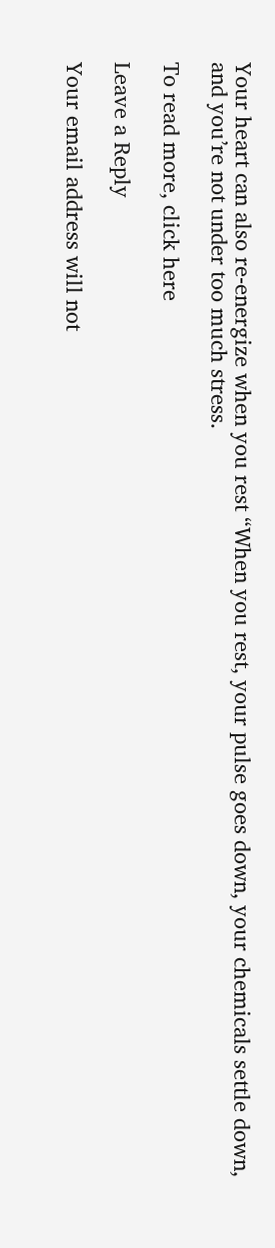Your heart can also re-energize when you rest “When you rest, your pulse goes down, your chemicals settle down, and you’re not under too much stress.

To read more, click here

Leave a Reply

Your email address will not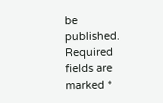be published. Required fields are marked *